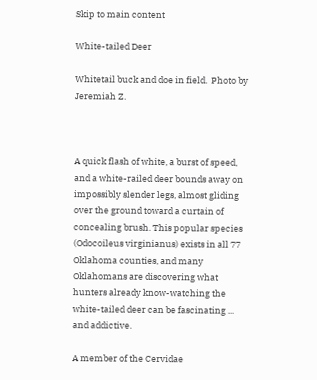Skip to main content

White-tailed Deer

Whitetail buck and doe in field.  Photo by Jeremiah Z.



A quick flash of white, a burst of speed, and a white-railed deer bounds away on impossibly slender legs, almost gliding over the ground toward a curtain of concealing brush. This popular species (Odocoileus virginianus) exists in all 77 Oklahoma counties, and many Oklahomans are discovering what hunters already know-watching the white-tailed deer can be fascinating ... and addictive.

A member of the Cervidae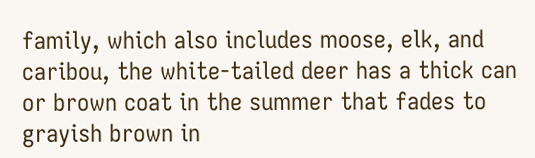family, which also includes moose, elk, and caribou, the white-tailed deer has a thick can or brown coat in the summer that fades to grayish brown in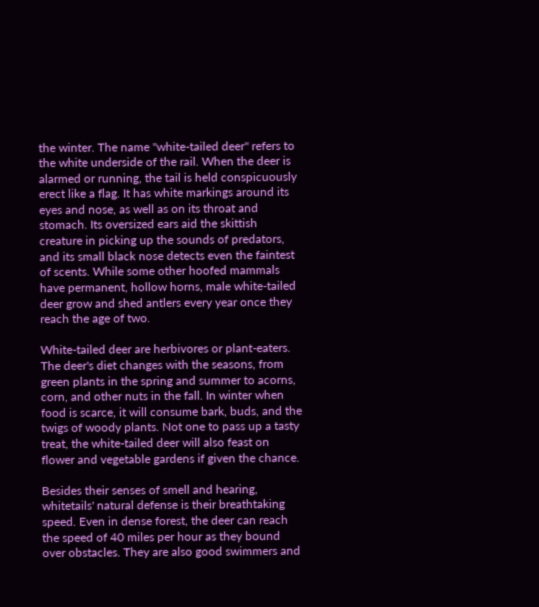the winter. The name "white-tailed deer" refers to the white underside of the rail. When the deer is alarmed or running, the tail is held conspicuously erect like a flag. It has white markings around its eyes and nose, as well as on its throat and stomach. Its oversized ears aid the skittish creature in picking up the sounds of predators, and its small black nose detects even the faintest of scents. While some other hoofed mammals have permanent, hollow horns, male white-tailed deer grow and shed antlers every year once they reach the age of two.

White-tailed deer are herbivores or plant-eaters. The deer's diet changes with the seasons, from green plants in the spring and summer to acorns, corn, and other nuts in the fall. In winter when food is scarce, it will consume bark, buds, and the twigs of woody plants. Not one to pass up a tasty treat, the white-tailed deer will also feast on flower and vegetable gardens if given the chance.

Besides their senses of smell and hearing, whitetails' natural defense is their breathtaking speed. Even in dense forest, the deer can reach the speed of 40 miles per hour as they bound over obstacles. They are also good swimmers and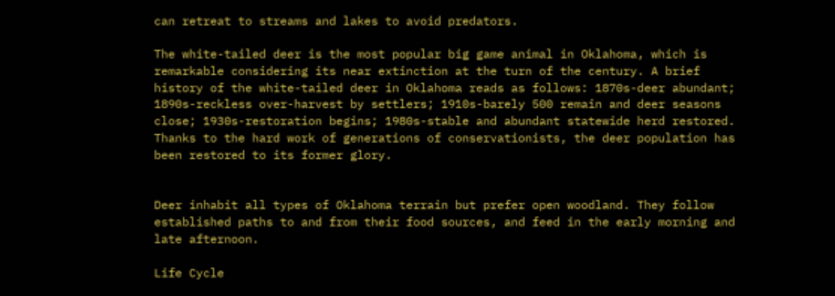can retreat to streams and lakes to avoid predators.

The white-tailed deer is the most popular big game animal in Oklahoma, which is remarkable considering its near extinction at the turn of the century. A brief history of the white-tailed deer in Oklahoma reads as follows: 1870s-deer abundant; 1890s-reckless over-harvest by settlers; 1910s-barely 500 remain and deer seasons close; 1930s-restoration begins; 1980s-stable and abundant statewide herd restored. Thanks to the hard work of generations of conservationists, the deer population has been restored to its former glory.


Deer inhabit all types of Oklahoma terrain but prefer open woodland. They follow established paths to and from their food sources, and feed in the early morning and late afternoon.

Life Cycle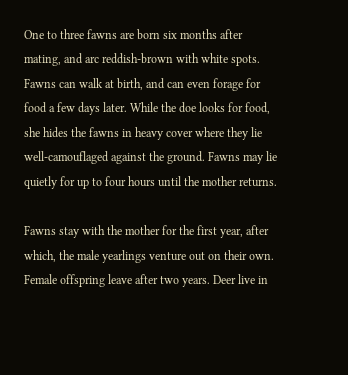One to three fawns are born six months after mating, and arc reddish-brown with white spots. Fawns can walk at birth, and can even forage for food a few days later. While the doe looks for food, she hides the fawns in heavy cover where they lie well-camouflaged against the ground. Fawns may lie quietly for up to four hours until the mother returns.

Fawns stay with the mother for the first year, after which, the male yearlings venture out on their own. Female offspring leave after two years. Deer live in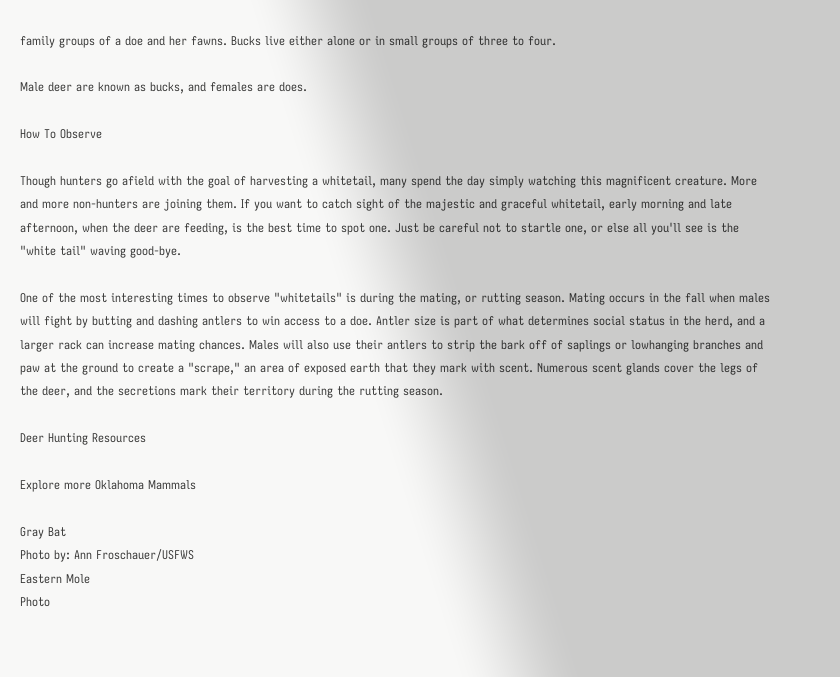family groups of a doe and her fawns. Bucks live either alone or in small groups of three to four.

Male deer are known as bucks, and females are does.

How To Observe

Though hunters go afield with the goal of harvesting a whitetail, many spend the day simply watching this magnificent creature. More and more non-hunters are joining them. If you want to catch sight of the majestic and graceful whitetail, early morning and late afternoon, when the deer are feeding, is the best time to spot one. Just be careful not to startle one, or else all you'll see is the "white tail" waving good-bye.

One of the most interesting times to observe "whitetails" is during the mating, or rutting season. Mating occurs in the fall when males will fight by butting and dashing antlers to win access to a doe. Antler size is part of what determines social status in the herd, and a larger rack can increase mating chances. Males will also use their antlers to strip the bark off of saplings or lowhanging branches and paw at the ground to create a "scrape," an area of exposed earth that they mark with scent. Numerous scent glands cover the legs of the deer, and the secretions mark their territory during the rutting season.

Deer Hunting Resources

Explore more Oklahoma Mammals

Gray Bat
Photo by: Ann Froschauer/USFWS
Eastern Mole
Photo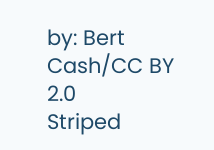by: Bert Cash/CC BY 2.0
Striped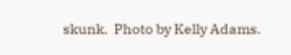skunk.  Photo by Kelly Adams.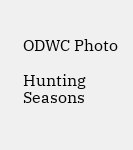ODWC Photo

Hunting Seasons